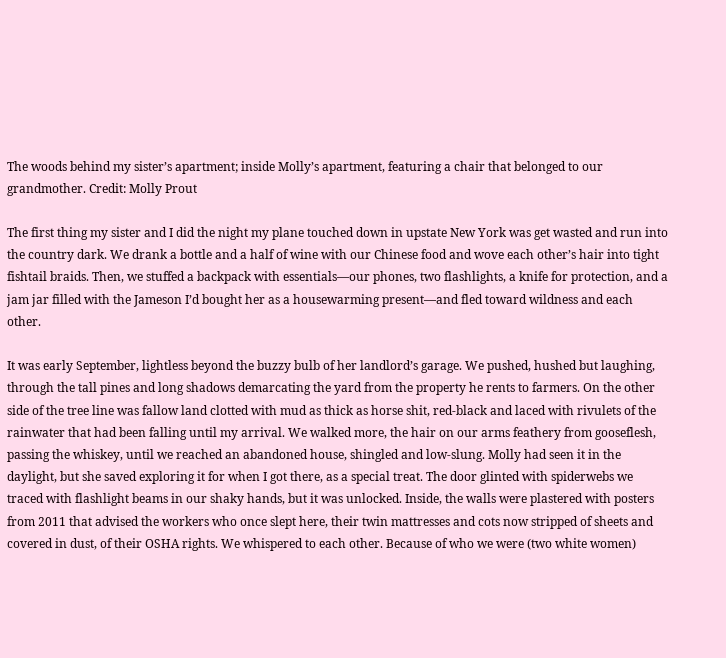The woods behind my sister’s apartment; inside Molly’s apartment, featuring a chair that belonged to our grandmother. Credit: Molly Prout

The first thing my sister and I did the night my plane touched down in upstate New York was get wasted and run into the country dark. We drank a bottle and a half of wine with our Chinese food and wove each other’s hair into tight fishtail braids. Then, we stuffed a backpack with essentials—our phones, two flashlights, a knife for protection, and a jam jar filled with the Jameson I’d bought her as a housewarming present—and fled toward wildness and each other.

It was early September, lightless beyond the buzzy bulb of her landlord’s garage. We pushed, hushed but laughing, through the tall pines and long shadows demarcating the yard from the property he rents to farmers. On the other side of the tree line was fallow land clotted with mud as thick as horse shit, red-black and laced with rivulets of the rainwater that had been falling until my arrival. We walked more, the hair on our arms feathery from gooseflesh, passing the whiskey, until we reached an abandoned house, shingled and low-slung. Molly had seen it in the daylight, but she saved exploring it for when I got there, as a special treat. The door glinted with spiderwebs we traced with flashlight beams in our shaky hands, but it was unlocked. Inside, the walls were plastered with posters from 2011 that advised the workers who once slept here, their twin mattresses and cots now stripped of sheets and covered in dust, of their OSHA rights. We whispered to each other. Because of who we were (two white women)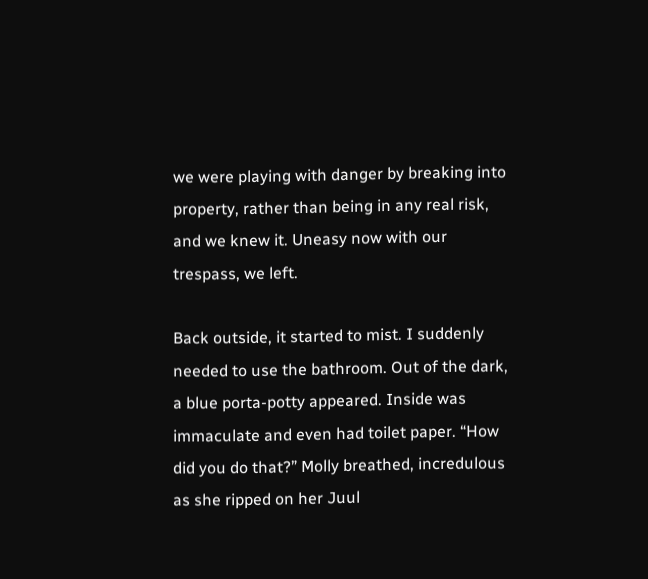we were playing with danger by breaking into property, rather than being in any real risk, and we knew it. Uneasy now with our trespass, we left.

Back outside, it started to mist. I suddenly needed to use the bathroom. Out of the dark, a blue porta-potty appeared. Inside was immaculate and even had toilet paper. “How did you do that?” Molly breathed, incredulous as she ripped on her Juul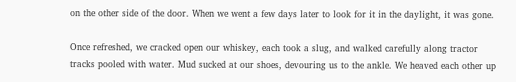on the other side of the door. When we went a few days later to look for it in the daylight, it was gone.

Once refreshed, we cracked open our whiskey, each took a slug, and walked carefully along tractor tracks pooled with water. Mud sucked at our shoes, devouring us to the ankle. We heaved each other up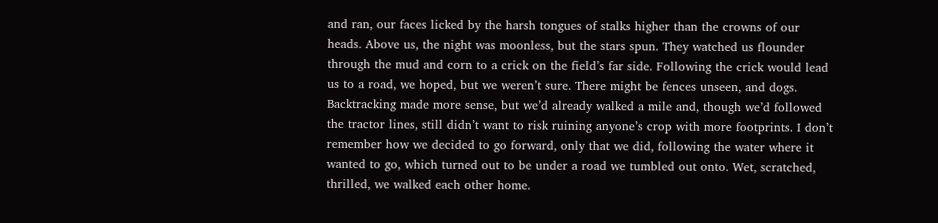and ran, our faces licked by the harsh tongues of stalks higher than the crowns of our heads. Above us, the night was moonless, but the stars spun. They watched us flounder through the mud and corn to a crick on the field’s far side. Following the crick would lead us to a road, we hoped, but we weren’t sure. There might be fences unseen, and dogs. Backtracking made more sense, but we’d already walked a mile and, though we’d followed the tractor lines, still didn’t want to risk ruining anyone’s crop with more footprints. I don’t remember how we decided to go forward, only that we did, following the water where it wanted to go, which turned out to be under a road we tumbled out onto. Wet, scratched, thrilled, we walked each other home.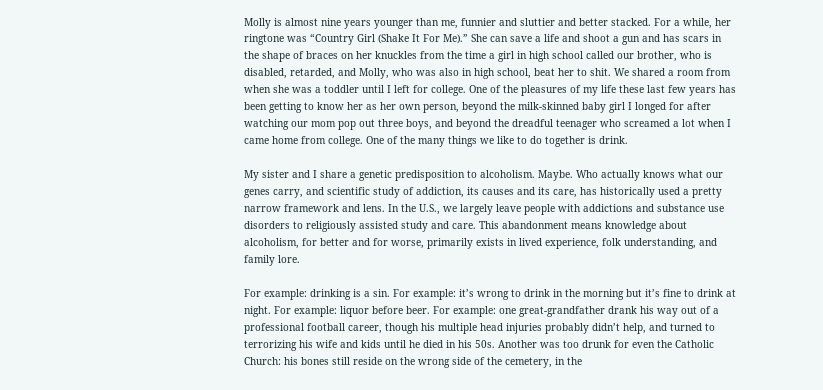Molly is almost nine years younger than me, funnier and sluttier and better stacked. For a while, her ringtone was “Country Girl (Shake It For Me).” She can save a life and shoot a gun and has scars in the shape of braces on her knuckles from the time a girl in high school called our brother, who is disabled, retarded, and Molly, who was also in high school, beat her to shit. We shared a room from when she was a toddler until I left for college. One of the pleasures of my life these last few years has been getting to know her as her own person, beyond the milk-skinned baby girl I longed for after watching our mom pop out three boys, and beyond the dreadful teenager who screamed a lot when I came home from college. One of the many things we like to do together is drink.

My sister and I share a genetic predisposition to alcoholism. Maybe. Who actually knows what our genes carry, and scientific study of addiction, its causes and its care, has historically used a pretty narrow framework and lens. In the U.S., we largely leave people with addictions and substance use disorders to religiously assisted study and care. This abandonment means knowledge about alcoholism, for better and for worse, primarily exists in lived experience, folk understanding, and family lore.

For example: drinking is a sin. For example: it’s wrong to drink in the morning but it’s fine to drink at night. For example: liquor before beer. For example: one great-grandfather drank his way out of a professional football career, though his multiple head injuries probably didn’t help, and turned to terrorizing his wife and kids until he died in his 50s. Another was too drunk for even the Catholic Church: his bones still reside on the wrong side of the cemetery, in the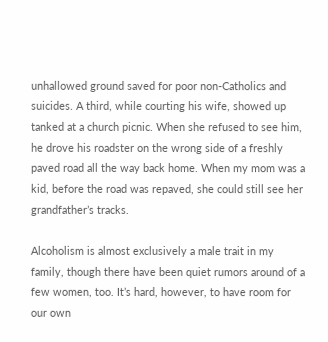unhallowed ground saved for poor non-Catholics and suicides. A third, while courting his wife, showed up tanked at a church picnic. When she refused to see him, he drove his roadster on the wrong side of a freshly paved road all the way back home. When my mom was a kid, before the road was repaved, she could still see her grandfather’s tracks.

Alcoholism is almost exclusively a male trait in my family, though there have been quiet rumors around of a few women, too. It’s hard, however, to have room for our own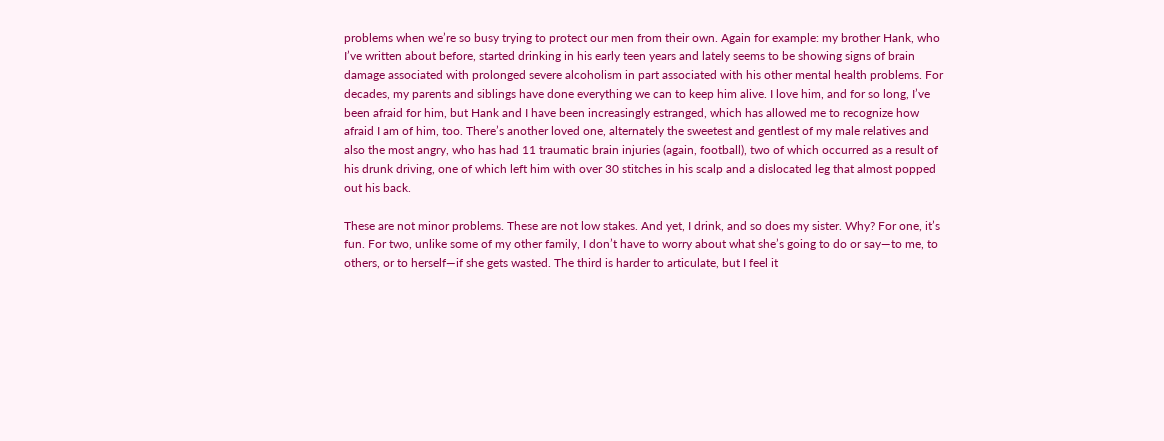problems when we’re so busy trying to protect our men from their own. Again for example: my brother Hank, who I’ve written about before, started drinking in his early teen years and lately seems to be showing signs of brain damage associated with prolonged severe alcoholism in part associated with his other mental health problems. For decades, my parents and siblings have done everything we can to keep him alive. I love him, and for so long, I’ve been afraid for him, but Hank and I have been increasingly estranged, which has allowed me to recognize how afraid I am of him, too. There’s another loved one, alternately the sweetest and gentlest of my male relatives and also the most angry, who has had 11 traumatic brain injuries (again, football), two of which occurred as a result of his drunk driving, one of which left him with over 30 stitches in his scalp and a dislocated leg that almost popped out his back.

These are not minor problems. These are not low stakes. And yet, I drink, and so does my sister. Why? For one, it’s fun. For two, unlike some of my other family, I don’t have to worry about what she’s going to do or say—to me, to others, or to herself—if she gets wasted. The third is harder to articulate, but I feel it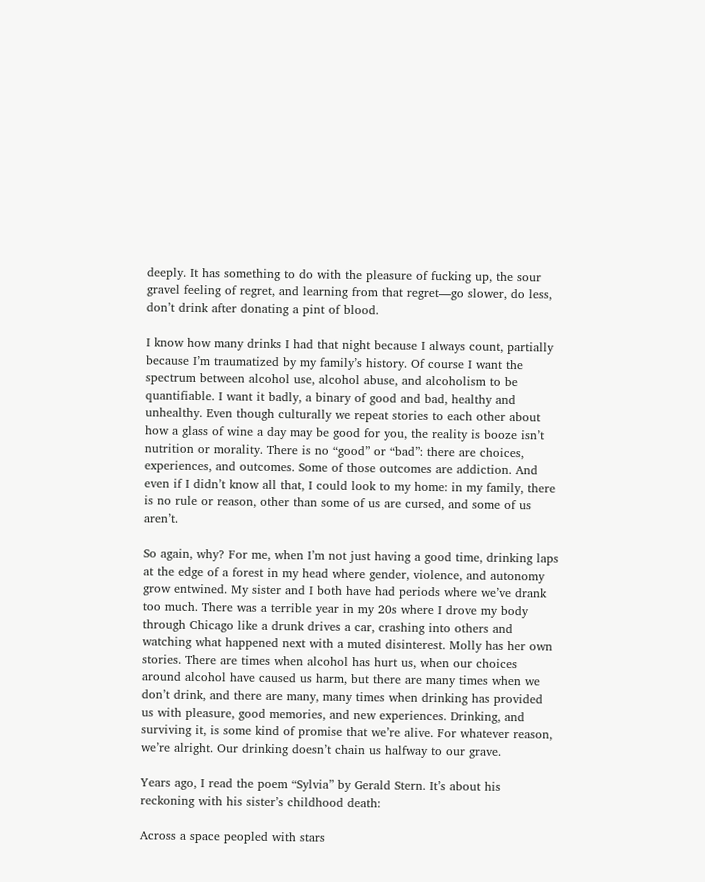deeply. It has something to do with the pleasure of fucking up, the sour gravel feeling of regret, and learning from that regret—go slower, do less, don’t drink after donating a pint of blood.

I know how many drinks I had that night because I always count, partially because I’m traumatized by my family’s history. Of course I want the spectrum between alcohol use, alcohol abuse, and alcoholism to be quantifiable. I want it badly, a binary of good and bad, healthy and unhealthy. Even though culturally we repeat stories to each other about how a glass of wine a day may be good for you, the reality is booze isn’t nutrition or morality. There is no “good” or “bad”: there are choices, experiences, and outcomes. Some of those outcomes are addiction. And even if I didn’t know all that, I could look to my home: in my family, there is no rule or reason, other than some of us are cursed, and some of us aren’t.

So again, why? For me, when I’m not just having a good time, drinking laps at the edge of a forest in my head where gender, violence, and autonomy grow entwined. My sister and I both have had periods where we’ve drank too much. There was a terrible year in my 20s where I drove my body through Chicago like a drunk drives a car, crashing into others and watching what happened next with a muted disinterest. Molly has her own stories. There are times when alcohol has hurt us, when our choices around alcohol have caused us harm, but there are many times when we don’t drink, and there are many, many times when drinking has provided us with pleasure, good memories, and new experiences. Drinking, and surviving it, is some kind of promise that we’re alive. For whatever reason, we’re alright. Our drinking doesn’t chain us halfway to our grave.

Years ago, I read the poem “Sylvia” by Gerald Stern. It’s about his reckoning with his sister’s childhood death:

Across a space peopled with stars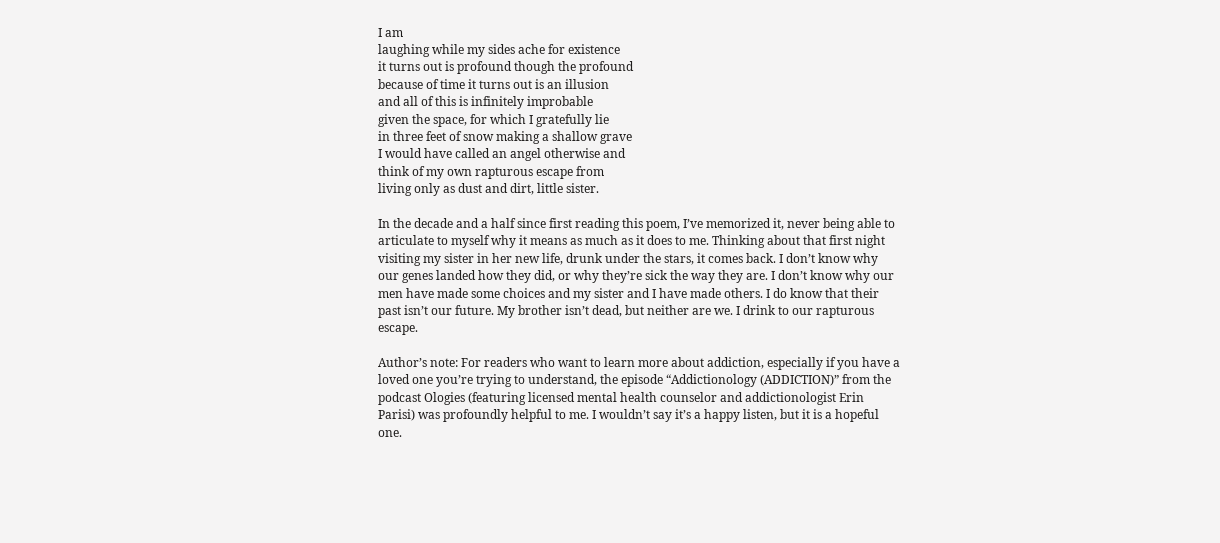I am
laughing while my sides ache for existence
it turns out is profound though the profound
because of time it turns out is an illusion
and all of this is infinitely improbable
given the space, for which I gratefully lie
in three feet of snow making a shallow grave
I would have called an angel otherwise and
think of my own rapturous escape from
living only as dust and dirt, little sister.

In the decade and a half since first reading this poem, I’ve memorized it, never being able to articulate to myself why it means as much as it does to me. Thinking about that first night visiting my sister in her new life, drunk under the stars, it comes back. I don’t know why our genes landed how they did, or why they’re sick the way they are. I don’t know why our men have made some choices and my sister and I have made others. I do know that their past isn’t our future. My brother isn’t dead, but neither are we. I drink to our rapturous escape.

Author’s note: For readers who want to learn more about addiction, especially if you have a loved one you’re trying to understand, the episode “Addictionology (ADDICTION)” from the podcast Ologies (featuring licensed mental health counselor and addictionologist Erin Parisi) was profoundly helpful to me. I wouldn’t say it’s a happy listen, but it is a hopeful one.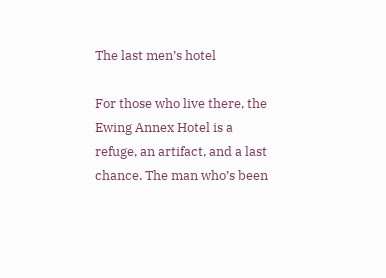The last men’s hotel

For those who live there, the Ewing Annex Hotel is a refuge, an artifact, and a last chance. The man who’s been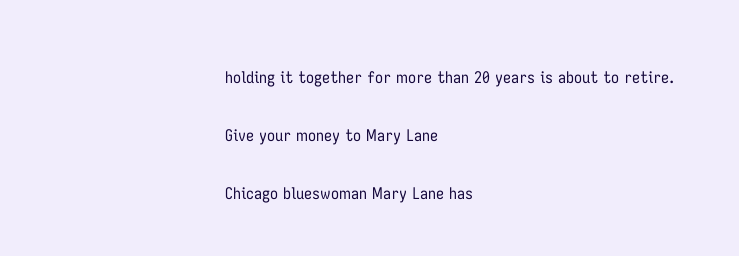holding it together for more than 20 years is about to retire.

Give your money to Mary Lane

Chicago blueswoman Mary Lane has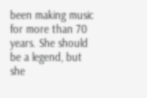been making music for more than 70 years. She should be a legend, but she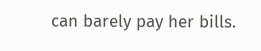can barely pay her bills.